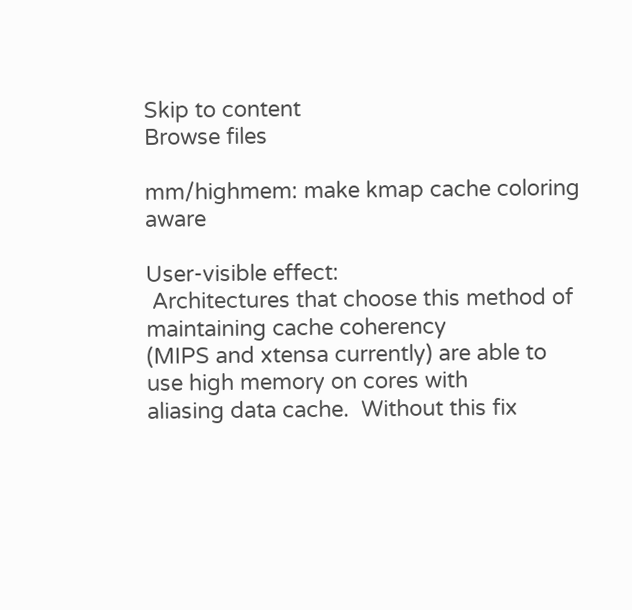Skip to content
Browse files

mm/highmem: make kmap cache coloring aware

User-visible effect:
 Architectures that choose this method of maintaining cache coherency
(MIPS and xtensa currently) are able to use high memory on cores with
aliasing data cache.  Without this fix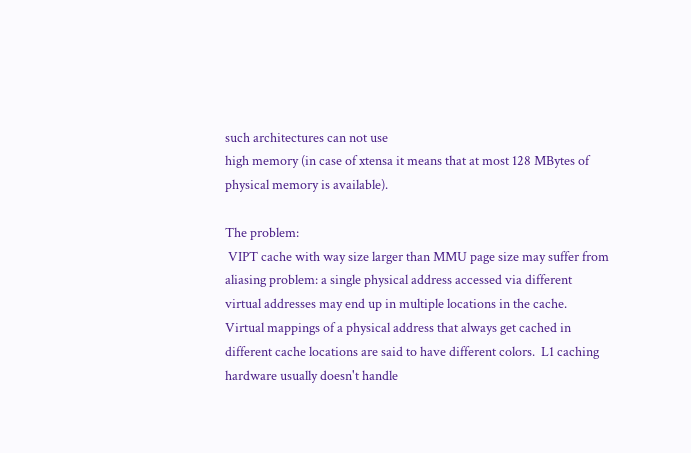such architectures can not use
high memory (in case of xtensa it means that at most 128 MBytes of
physical memory is available).

The problem:
 VIPT cache with way size larger than MMU page size may suffer from
aliasing problem: a single physical address accessed via different
virtual addresses may end up in multiple locations in the cache.
Virtual mappings of a physical address that always get cached in
different cache locations are said to have different colors.  L1 caching
hardware usually doesn't handle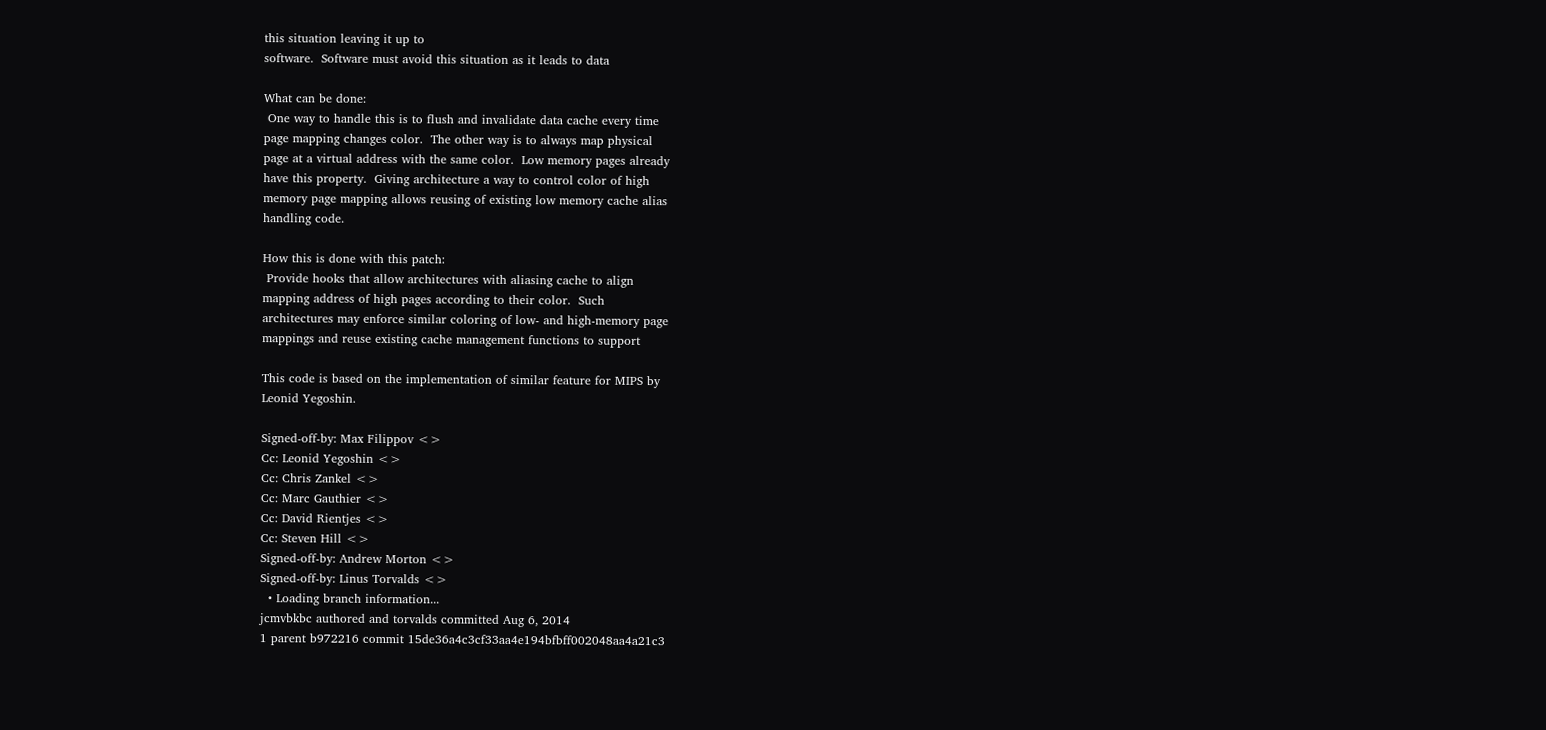this situation leaving it up to
software.  Software must avoid this situation as it leads to data

What can be done:
 One way to handle this is to flush and invalidate data cache every time
page mapping changes color.  The other way is to always map physical
page at a virtual address with the same color.  Low memory pages already
have this property.  Giving architecture a way to control color of high
memory page mapping allows reusing of existing low memory cache alias
handling code.

How this is done with this patch:
 Provide hooks that allow architectures with aliasing cache to align
mapping address of high pages according to their color.  Such
architectures may enforce similar coloring of low- and high-memory page
mappings and reuse existing cache management functions to support

This code is based on the implementation of similar feature for MIPS by
Leonid Yegoshin.

Signed-off-by: Max Filippov <>
Cc: Leonid Yegoshin <>
Cc: Chris Zankel <>
Cc: Marc Gauthier <>
Cc: David Rientjes <>
Cc: Steven Hill <>
Signed-off-by: Andrew Morton <>
Signed-off-by: Linus Torvalds <>
  • Loading branch information...
jcmvbkbc authored and torvalds committed Aug 6, 2014
1 parent b972216 commit 15de36a4c3cf33aa4e194bfbff002048aa4a21c3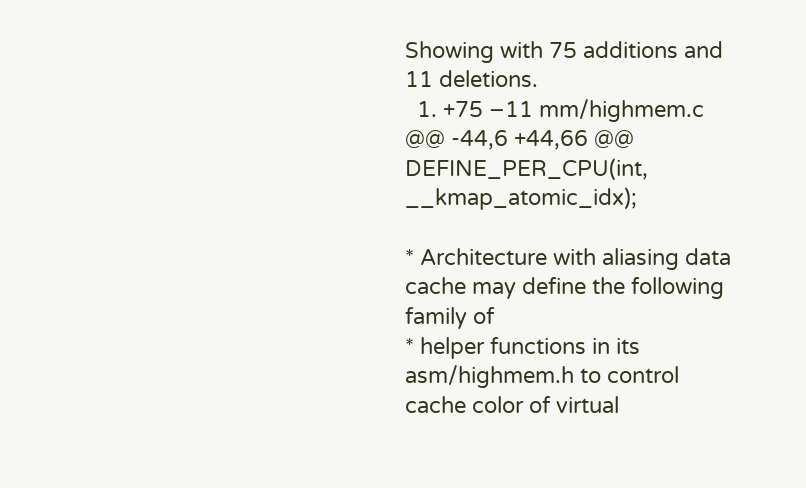Showing with 75 additions and 11 deletions.
  1. +75 −11 mm/highmem.c
@@ -44,6 +44,66 @@ DEFINE_PER_CPU(int, __kmap_atomic_idx);

* Architecture with aliasing data cache may define the following family of
* helper functions in its asm/highmem.h to control cache color of virtual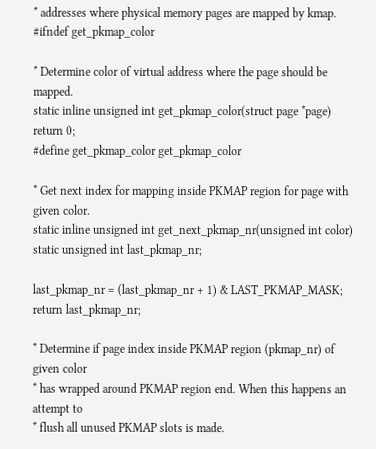* addresses where physical memory pages are mapped by kmap.
#ifndef get_pkmap_color

* Determine color of virtual address where the page should be mapped.
static inline unsigned int get_pkmap_color(struct page *page)
return 0;
#define get_pkmap_color get_pkmap_color

* Get next index for mapping inside PKMAP region for page with given color.
static inline unsigned int get_next_pkmap_nr(unsigned int color)
static unsigned int last_pkmap_nr;

last_pkmap_nr = (last_pkmap_nr + 1) & LAST_PKMAP_MASK;
return last_pkmap_nr;

* Determine if page index inside PKMAP region (pkmap_nr) of given color
* has wrapped around PKMAP region end. When this happens an attempt to
* flush all unused PKMAP slots is made.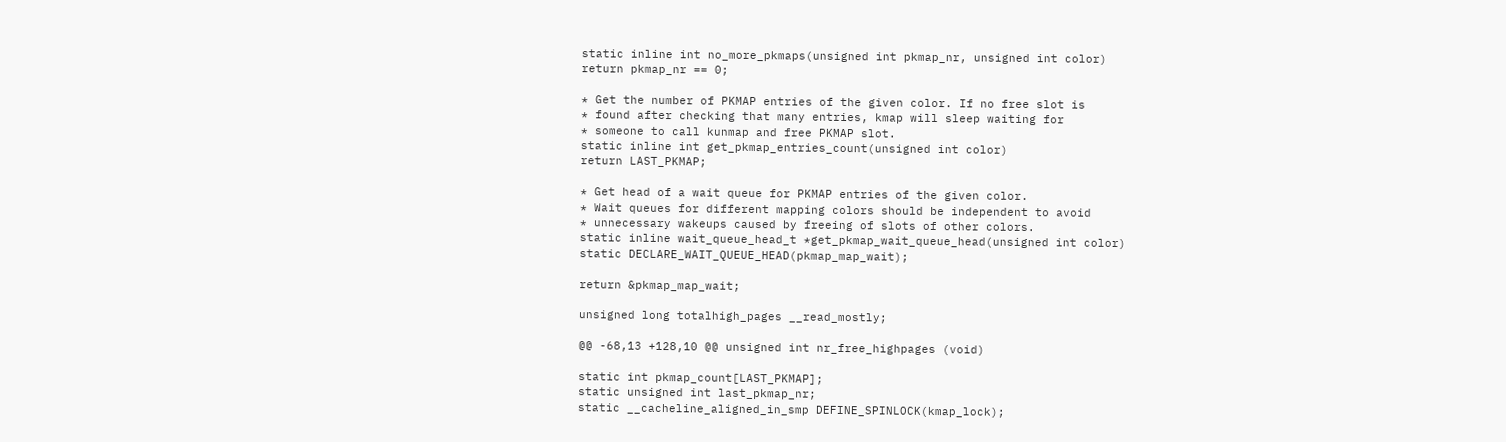static inline int no_more_pkmaps(unsigned int pkmap_nr, unsigned int color)
return pkmap_nr == 0;

* Get the number of PKMAP entries of the given color. If no free slot is
* found after checking that many entries, kmap will sleep waiting for
* someone to call kunmap and free PKMAP slot.
static inline int get_pkmap_entries_count(unsigned int color)
return LAST_PKMAP;

* Get head of a wait queue for PKMAP entries of the given color.
* Wait queues for different mapping colors should be independent to avoid
* unnecessary wakeups caused by freeing of slots of other colors.
static inline wait_queue_head_t *get_pkmap_wait_queue_head(unsigned int color)
static DECLARE_WAIT_QUEUE_HEAD(pkmap_map_wait);

return &pkmap_map_wait;

unsigned long totalhigh_pages __read_mostly;

@@ -68,13 +128,10 @@ unsigned int nr_free_highpages (void)

static int pkmap_count[LAST_PKMAP];
static unsigned int last_pkmap_nr;
static __cacheline_aligned_in_smp DEFINE_SPINLOCK(kmap_lock);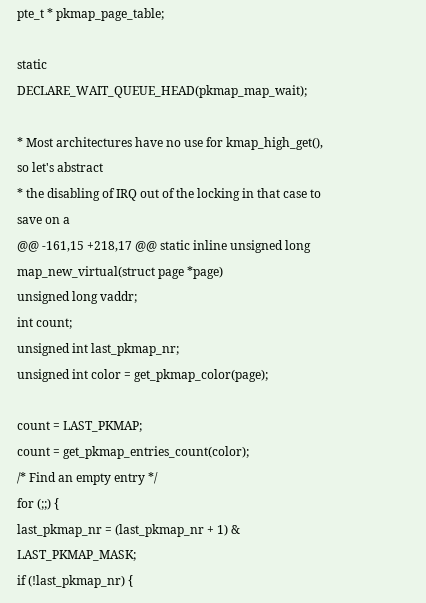pte_t * pkmap_page_table;

static DECLARE_WAIT_QUEUE_HEAD(pkmap_map_wait);

* Most architectures have no use for kmap_high_get(), so let's abstract
* the disabling of IRQ out of the locking in that case to save on a
@@ -161,15 +218,17 @@ static inline unsigned long map_new_virtual(struct page *page)
unsigned long vaddr;
int count;
unsigned int last_pkmap_nr;
unsigned int color = get_pkmap_color(page);

count = LAST_PKMAP;
count = get_pkmap_entries_count(color);
/* Find an empty entry */
for (;;) {
last_pkmap_nr = (last_pkmap_nr + 1) & LAST_PKMAP_MASK;
if (!last_pkmap_nr) {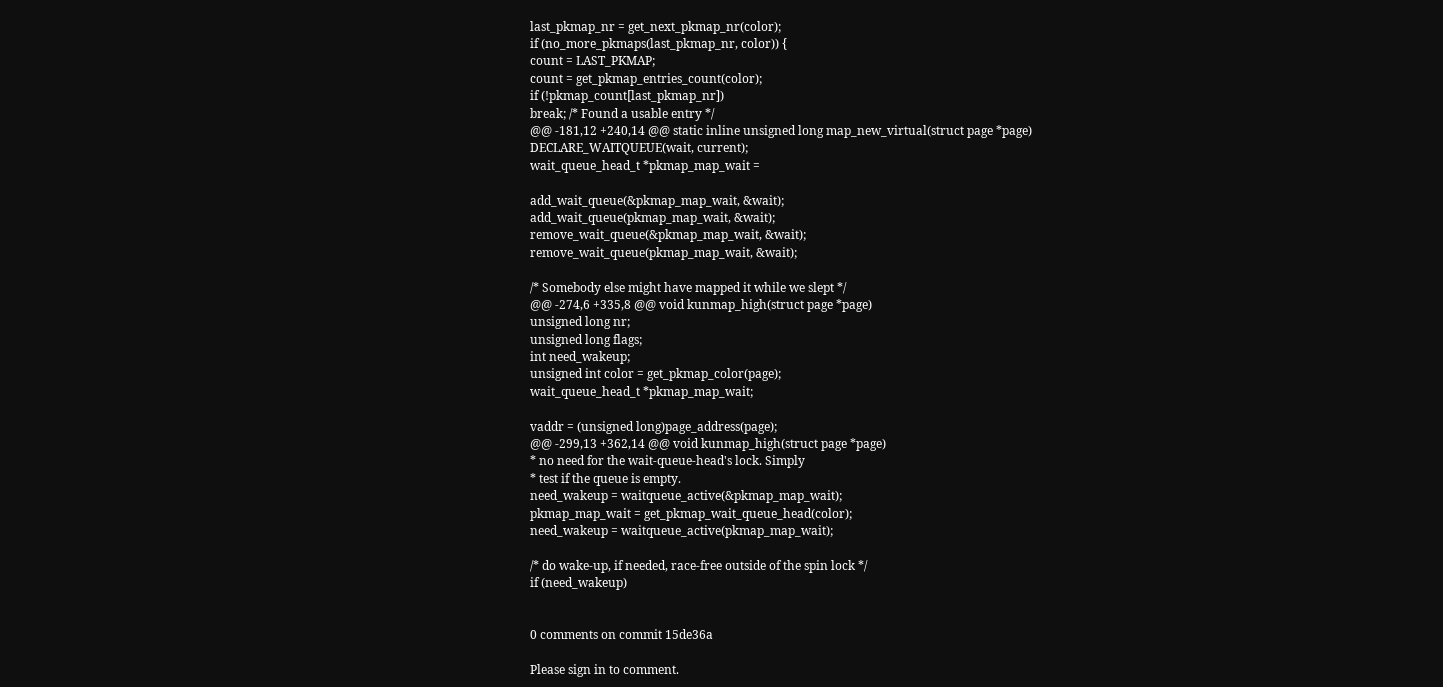last_pkmap_nr = get_next_pkmap_nr(color);
if (no_more_pkmaps(last_pkmap_nr, color)) {
count = LAST_PKMAP;
count = get_pkmap_entries_count(color);
if (!pkmap_count[last_pkmap_nr])
break; /* Found a usable entry */
@@ -181,12 +240,14 @@ static inline unsigned long map_new_virtual(struct page *page)
DECLARE_WAITQUEUE(wait, current);
wait_queue_head_t *pkmap_map_wait =

add_wait_queue(&pkmap_map_wait, &wait);
add_wait_queue(pkmap_map_wait, &wait);
remove_wait_queue(&pkmap_map_wait, &wait);
remove_wait_queue(pkmap_map_wait, &wait);

/* Somebody else might have mapped it while we slept */
@@ -274,6 +335,8 @@ void kunmap_high(struct page *page)
unsigned long nr;
unsigned long flags;
int need_wakeup;
unsigned int color = get_pkmap_color(page);
wait_queue_head_t *pkmap_map_wait;

vaddr = (unsigned long)page_address(page);
@@ -299,13 +362,14 @@ void kunmap_high(struct page *page)
* no need for the wait-queue-head's lock. Simply
* test if the queue is empty.
need_wakeup = waitqueue_active(&pkmap_map_wait);
pkmap_map_wait = get_pkmap_wait_queue_head(color);
need_wakeup = waitqueue_active(pkmap_map_wait);

/* do wake-up, if needed, race-free outside of the spin lock */
if (need_wakeup)


0 comments on commit 15de36a

Please sign in to comment.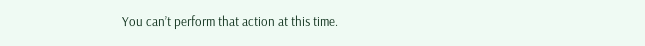You can’t perform that action at this time.